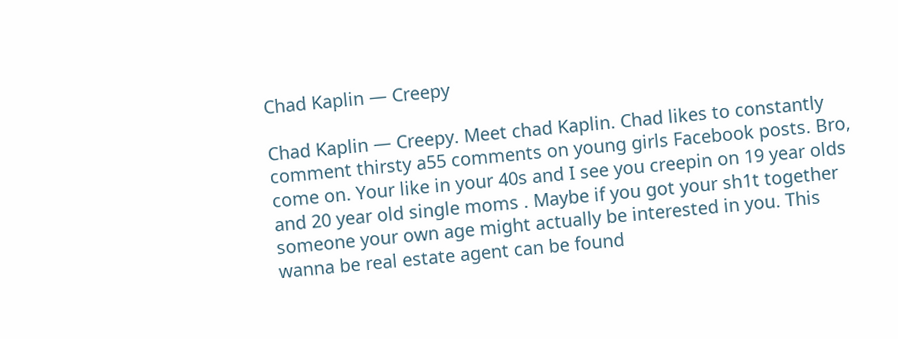Chad Kaplin — Creepy

Chad Kaplin — Creepy. Meet chad Kaplin. Chad likes to constantly comment thirsty a55 comments on young girls Facebook posts. Bro, come on. Your like in your 40s and I see you creepin on 19 year olds and 20 year old single moms . Maybe if you got your sh1t together someone your own age might actually be interested in you. This wanna be real estate agent can be found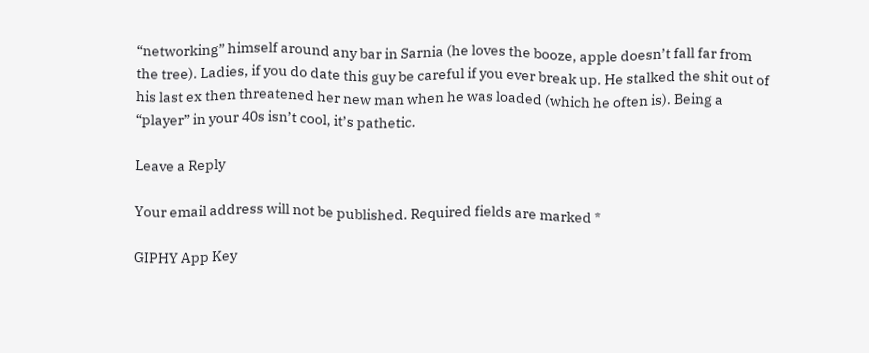“networking” himself around any bar in Sarnia (he loves the booze, apple doesn’t fall far from the tree). Ladies, if you do date this guy be careful if you ever break up. He stalked the shit out of his last ex then threatened her new man when he was loaded (which he often is). Being a “player” in your 40s isn’t cool, it’s pathetic.

Leave a Reply

Your email address will not be published. Required fields are marked *

GIPHY App Key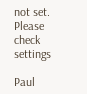not set. Please check settings

Paul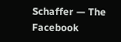Schaffer — The Facebook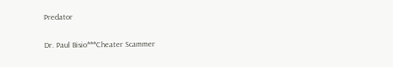Predator

Dr. Paul Bisio***Cheater Scammer